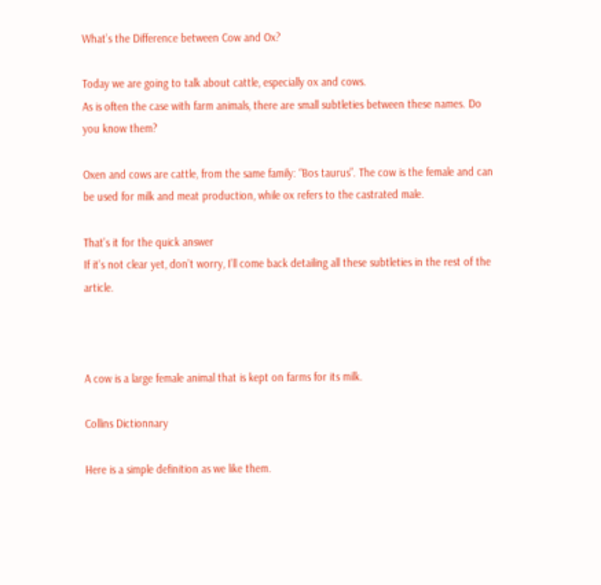What’s the Difference between Cow and Ox?

Today we are going to talk about cattle, especially ox and cows.
As is often the case with farm animals, there are small subtleties between these names. Do you know them?

Oxen and cows are cattle, from the same family: “Bos taurus”. The cow is the female and can be used for milk and meat production, while ox refers to the castrated male.

That’s it for the quick answer
If it’s not clear yet, don’t worry, I’ll come back detailing all these subtleties in the rest of the article.



A cow is a large female animal that is kept on farms for its milk.

Collins Dictionnary

Here is a simple definition as we like them.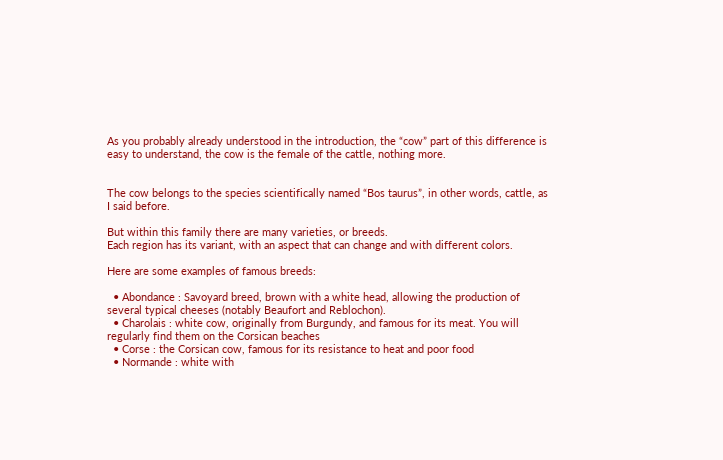As you probably already understood in the introduction, the “cow” part of this difference is easy to understand, the cow is the female of the cattle, nothing more.


The cow belongs to the species scientifically named “Bos taurus”, in other words, cattle, as I said before.

But within this family there are many varieties, or breeds.
Each region has its variant, with an aspect that can change and with different colors.

Here are some examples of famous breeds:

  • Abondance : Savoyard breed, brown with a white head, allowing the production of several typical cheeses (notably Beaufort and Reblochon).
  • Charolais : white cow, originally from Burgundy, and famous for its meat. You will regularly find them on the Corsican beaches
  • Corse : the Corsican cow, famous for its resistance to heat and poor food
  • Normande : white with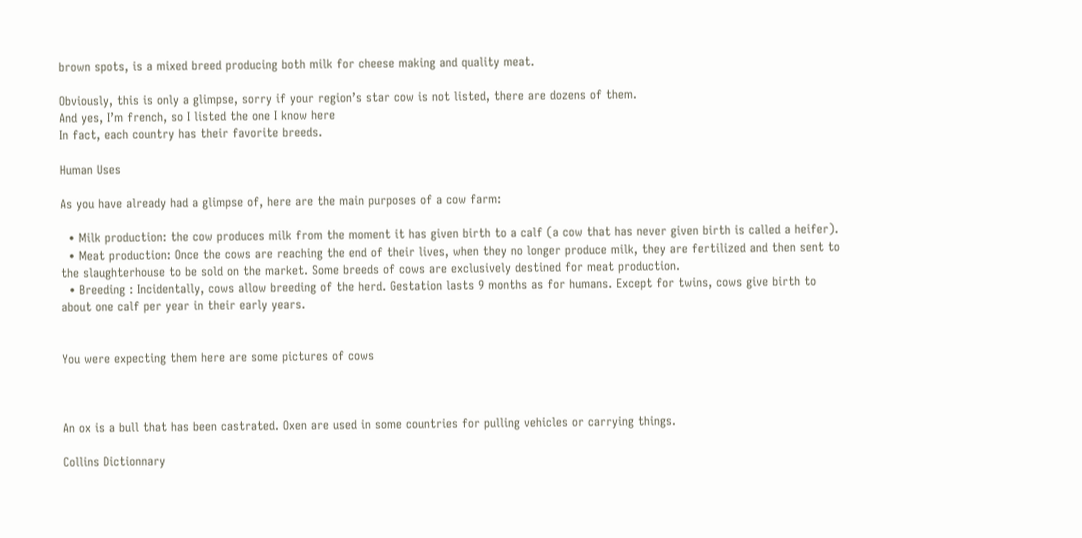brown spots, is a mixed breed producing both milk for cheese making and quality meat.

Obviously, this is only a glimpse, sorry if your region’s star cow is not listed, there are dozens of them.
And yes, I’m french, so I listed the one I know here
In fact, each country has their favorite breeds.

Human Uses

As you have already had a glimpse of, here are the main purposes of a cow farm:

  • Milk production: the cow produces milk from the moment it has given birth to a calf (a cow that has never given birth is called a heifer).
  • Meat production: Once the cows are reaching the end of their lives, when they no longer produce milk, they are fertilized and then sent to the slaughterhouse to be sold on the market. Some breeds of cows are exclusively destined for meat production.
  • Breeding : Incidentally, cows allow breeding of the herd. Gestation lasts 9 months as for humans. Except for twins, cows give birth to about one calf per year in their early years.


You were expecting them here are some pictures of cows



An ox is a bull that has been castrated. Oxen are used in some countries for pulling vehicles or carrying things.

Collins Dictionnary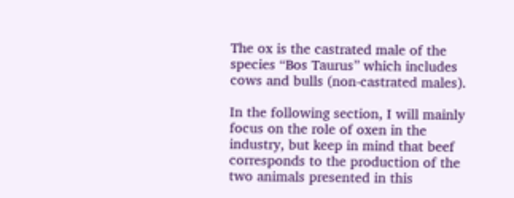The ox is the castrated male of the species “Bos Taurus” which includes cows and bulls (non-castrated males).

In the following section, I will mainly focus on the role of oxen in the industry, but keep in mind that beef corresponds to the production of the two animals presented in this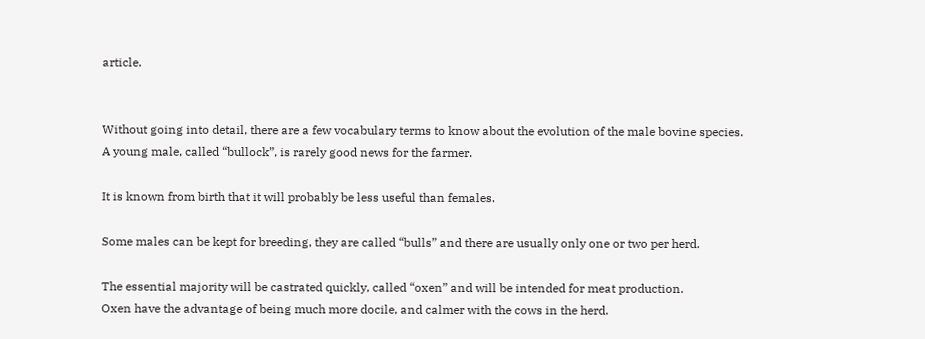article.


Without going into detail, there are a few vocabulary terms to know about the evolution of the male bovine species.
A young male, called “bullock”, is rarely good news for the farmer.

It is known from birth that it will probably be less useful than females.

Some males can be kept for breeding, they are called “bulls” and there are usually only one or two per herd.

The essential majority will be castrated quickly, called “oxen” and will be intended for meat production.
Oxen have the advantage of being much more docile, and calmer with the cows in the herd.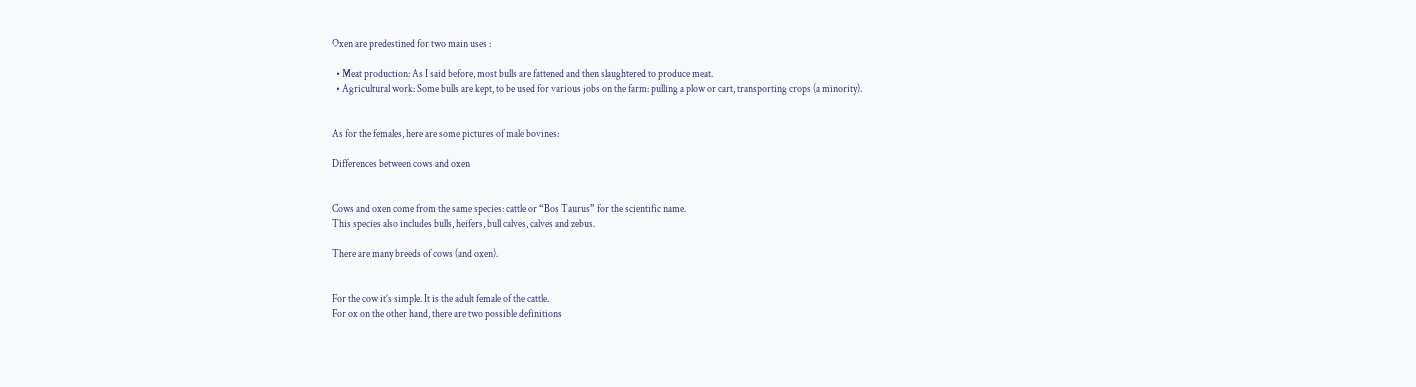Oxen are predestined for two main uses :

  • Meat production: As I said before, most bulls are fattened and then slaughtered to produce meat.
  • Agricultural work: Some bulls are kept, to be used for various jobs on the farm: pulling a plow or cart, transporting crops (a minority).


As for the females, here are some pictures of male bovines:

Differences between cows and oxen


Cows and oxen come from the same species: cattle or “Bos Taurus” for the scientific name.
This species also includes bulls, heifers, bull calves, calves and zebus.

There are many breeds of cows (and oxen).


For the cow it’s simple. It is the adult female of the cattle.
For ox on the other hand, there are two possible definitions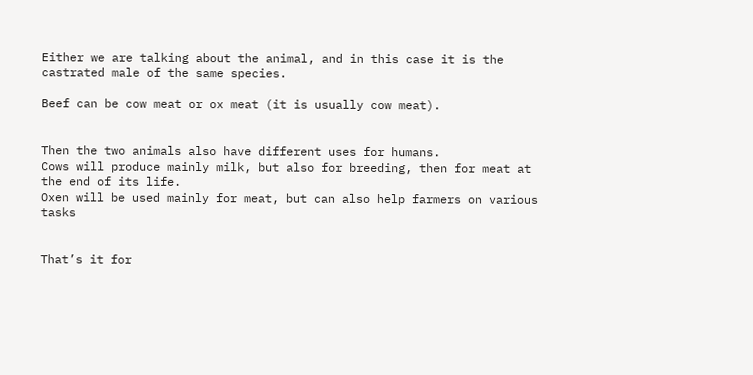Either we are talking about the animal, and in this case it is the castrated male of the same species.

Beef can be cow meat or ox meat (it is usually cow meat).


Then the two animals also have different uses for humans.
Cows will produce mainly milk, but also for breeding, then for meat at the end of its life.
Oxen will be used mainly for meat, but can also help farmers on various tasks


That’s it for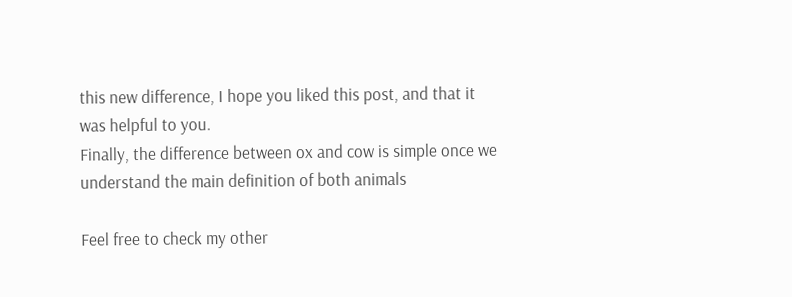this new difference, I hope you liked this post, and that it was helpful to you.
Finally, the difference between ox and cow is simple once we understand the main definition of both animals

Feel free to check my other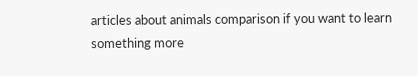articles about animals comparison if you want to learn something more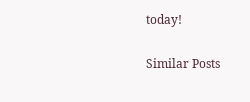today!

Similar Posts